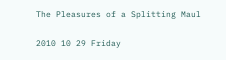The Pleasures of a Splitting Maul

2010 10 29 Friday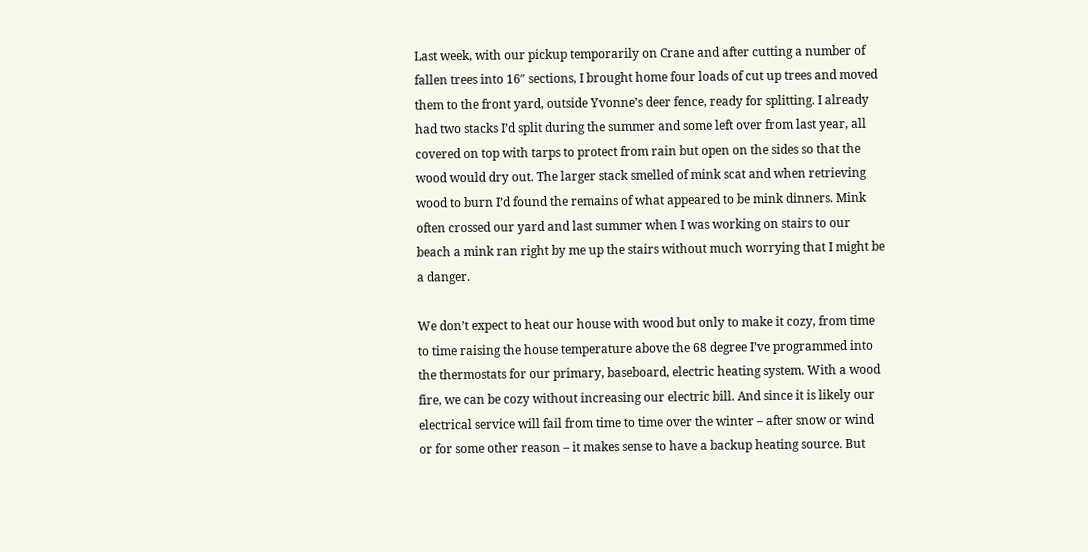Last week, with our pickup temporarily on Crane and after cutting a number of fallen trees into 16″ sections, I brought home four loads of cut up trees and moved them to the front yard, outside Yvonne’s deer fence, ready for splitting. I already had two stacks I’d split during the summer and some left over from last year, all covered on top with tarps to protect from rain but open on the sides so that the wood would dry out. The larger stack smelled of mink scat and when retrieving wood to burn I’d found the remains of what appeared to be mink dinners. Mink often crossed our yard and last summer when I was working on stairs to our beach a mink ran right by me up the stairs without much worrying that I might be a danger.

We don’t expect to heat our house with wood but only to make it cozy, from time to time raising the house temperature above the 68 degree I’ve programmed into the thermostats for our primary, baseboard, electric heating system. With a wood fire, we can be cozy without increasing our electric bill. And since it is likely our electrical service will fail from time to time over the winter – after snow or wind or for some other reason – it makes sense to have a backup heating source. But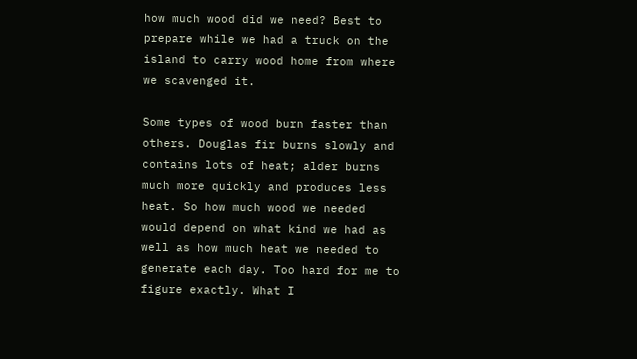how much wood did we need? Best to prepare while we had a truck on the island to carry wood home from where we scavenged it.

Some types of wood burn faster than others. Douglas fir burns slowly and contains lots of heat; alder burns much more quickly and produces less heat. So how much wood we needed would depend on what kind we had as well as how much heat we needed to generate each day. Too hard for me to figure exactly. What I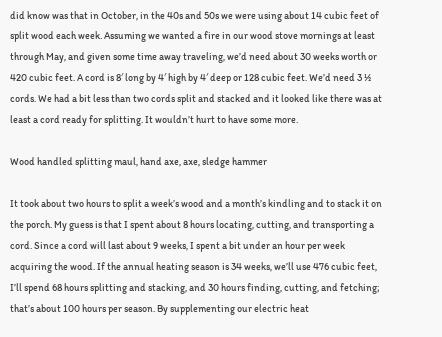did know was that in October, in the 40s and 50s we were using about 14 cubic feet of split wood each week. Assuming we wanted a fire in our wood stove mornings at least through May, and given some time away traveling, we’d need about 30 weeks worth or 420 cubic feet. A cord is 8′ long by 4′ high by 4′ deep or 128 cubic feet. We’d need 3 ½ cords. We had a bit less than two cords split and stacked and it looked like there was at least a cord ready for splitting. It wouldn’t hurt to have some more.

Wood handled splitting maul, hand axe, axe, sledge hammer

It took about two hours to split a week’s wood and a month’s kindling and to stack it on the porch. My guess is that I spent about 8 hours locating, cutting, and transporting a cord. Since a cord will last about 9 weeks, I spent a bit under an hour per week acquiring the wood. If the annual heating season is 34 weeks, we’ll use 476 cubic feet, I’ll spend 68 hours splitting and stacking, and 30 hours finding, cutting, and fetching; that’s about 100 hours per season. By supplementing our electric heat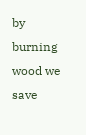by burning wood we save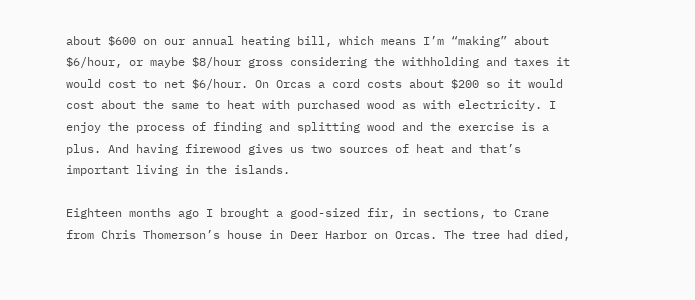about $600 on our annual heating bill, which means I’m “making” about $6/hour, or maybe $8/hour gross considering the withholding and taxes it would cost to net $6/hour. On Orcas a cord costs about $200 so it would cost about the same to heat with purchased wood as with electricity. I enjoy the process of finding and splitting wood and the exercise is a plus. And having firewood gives us two sources of heat and that’s important living in the islands.

Eighteen months ago I brought a good-sized fir, in sections, to Crane from Chris Thomerson’s house in Deer Harbor on Orcas. The tree had died,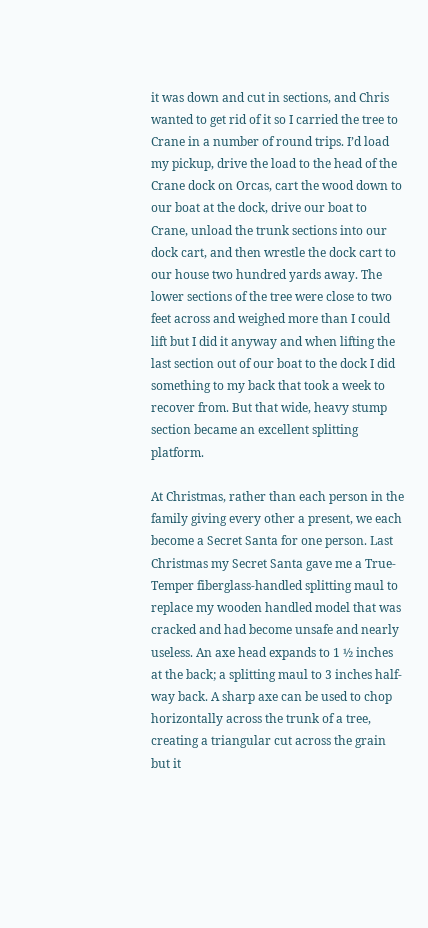it was down and cut in sections, and Chris wanted to get rid of it so I carried the tree to Crane in a number of round trips. I’d load my pickup, drive the load to the head of the Crane dock on Orcas, cart the wood down to our boat at the dock, drive our boat to Crane, unload the trunk sections into our dock cart, and then wrestle the dock cart to our house two hundred yards away. The lower sections of the tree were close to two feet across and weighed more than I could lift but I did it anyway and when lifting the last section out of our boat to the dock I did something to my back that took a week to recover from. But that wide, heavy stump section became an excellent splitting platform.

At Christmas, rather than each person in the family giving every other a present, we each become a Secret Santa for one person. Last Christmas my Secret Santa gave me a True-Temper fiberglass-handled splitting maul to replace my wooden handled model that was cracked and had become unsafe and nearly useless. An axe head expands to 1 ½ inches at the back; a splitting maul to 3 inches half-way back. A sharp axe can be used to chop horizontally across the trunk of a tree, creating a triangular cut across the grain but it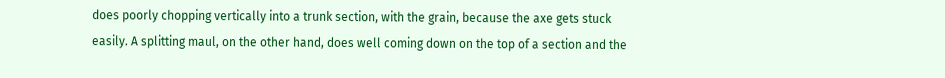does poorly chopping vertically into a trunk section, with the grain, because the axe gets stuck easily. A splitting maul, on the other hand, does well coming down on the top of a section and the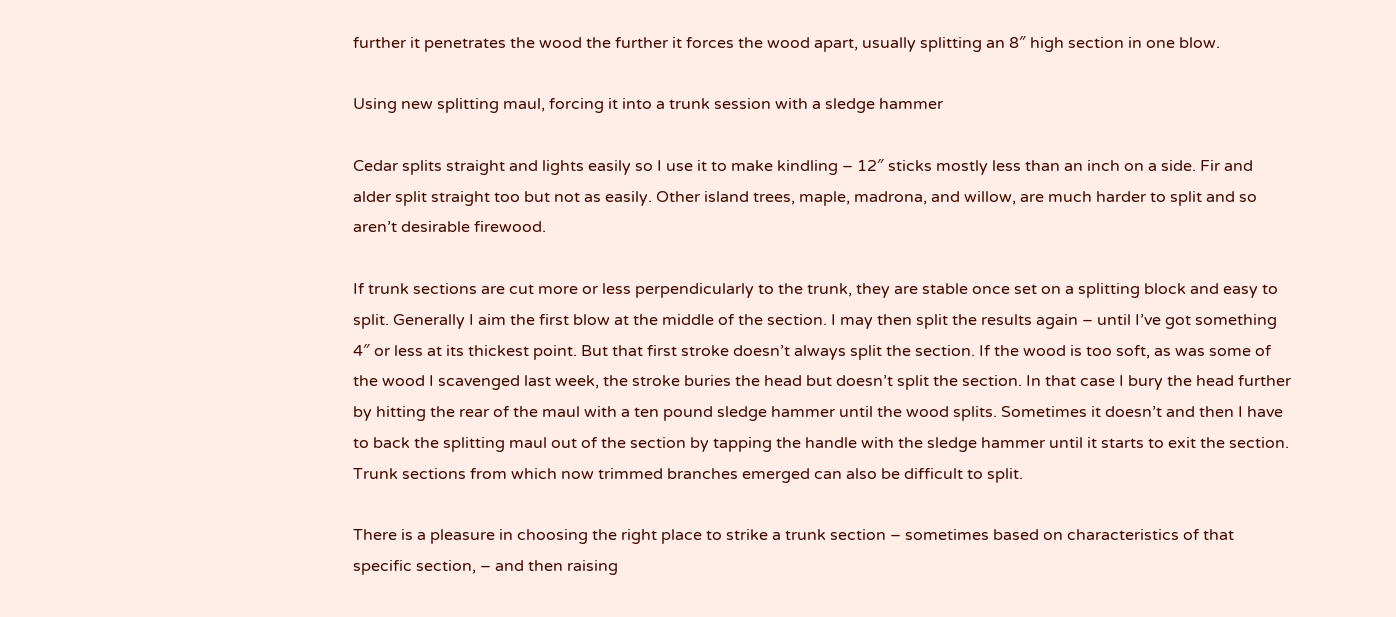further it penetrates the wood the further it forces the wood apart, usually splitting an 8″ high section in one blow.

Using new splitting maul, forcing it into a trunk session with a sledge hammer

Cedar splits straight and lights easily so I use it to make kindling – 12″ sticks mostly less than an inch on a side. Fir and alder split straight too but not as easily. Other island trees, maple, madrona, and willow, are much harder to split and so aren’t desirable firewood.

If trunk sections are cut more or less perpendicularly to the trunk, they are stable once set on a splitting block and easy to split. Generally I aim the first blow at the middle of the section. I may then split the results again – until I’ve got something 4″ or less at its thickest point. But that first stroke doesn’t always split the section. If the wood is too soft, as was some of the wood I scavenged last week, the stroke buries the head but doesn’t split the section. In that case I bury the head further by hitting the rear of the maul with a ten pound sledge hammer until the wood splits. Sometimes it doesn’t and then I have to back the splitting maul out of the section by tapping the handle with the sledge hammer until it starts to exit the section. Trunk sections from which now trimmed branches emerged can also be difficult to split.

There is a pleasure in choosing the right place to strike a trunk section – sometimes based on characteristics of that specific section, – and then raising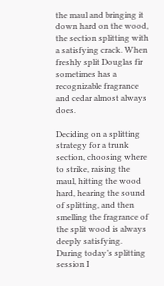the maul and bringing it down hard on the wood, the section splitting with a satisfying crack. When freshly split Douglas fir sometimes has a recognizable fragrance and cedar almost always does.

Deciding on a splitting strategy for a trunk section, choosing where to strike, raising the maul, hitting the wood hard, hearing the sound of splitting, and then smelling the fragrance of the split wood is always deeply satisfying. During today’s splitting session I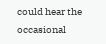could hear the occasional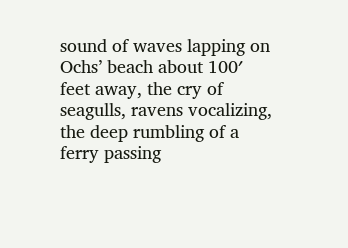sound of waves lapping on Ochs’ beach about 100′ feet away, the cry of seagulls, ravens vocalizing, the deep rumbling of a ferry passing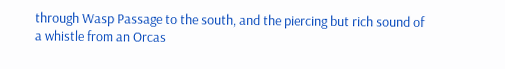through Wasp Passage to the south, and the piercing but rich sound of a whistle from an Orcas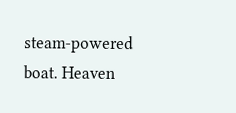steam-powered boat. Heaven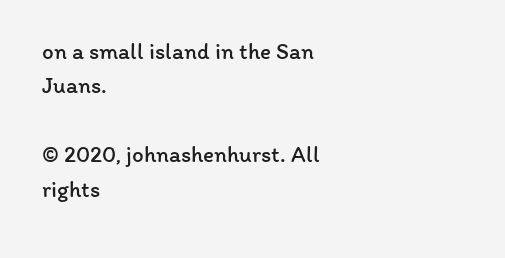on a small island in the San Juans.

© 2020, johnashenhurst. All rights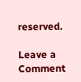reserved.

Leave a Comment